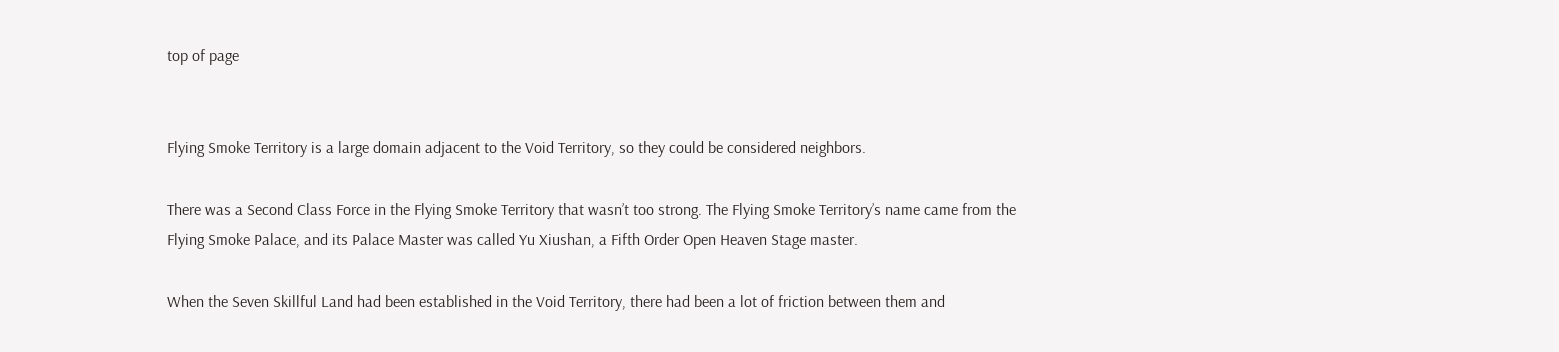top of page


Flying Smoke Territory is a large domain adjacent to the Void Territory, so they could be considered neighbors.

There was a Second Class Force in the Flying Smoke Territory that wasn’t too strong. The Flying Smoke Territory’s name came from the Flying Smoke Palace, and its Palace Master was called Yu Xiushan, a Fifth Order Open Heaven Stage master.

When the Seven Skillful Land had been established in the Void Territory, there had been a lot of friction between them and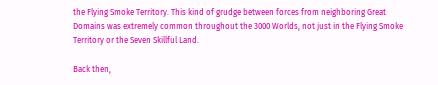the Flying Smoke Territory. This kind of grudge between forces from neighboring Great Domains was extremely common throughout the 3000 Worlds, not just in the Flying Smoke Territory or the Seven Skillful Land.

Back then,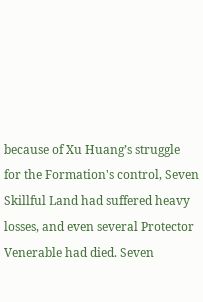because of Xu Huang’s struggle for the Formation's control, Seven Skillful Land had suffered heavy losses, and even several Protector Venerable had died. Seven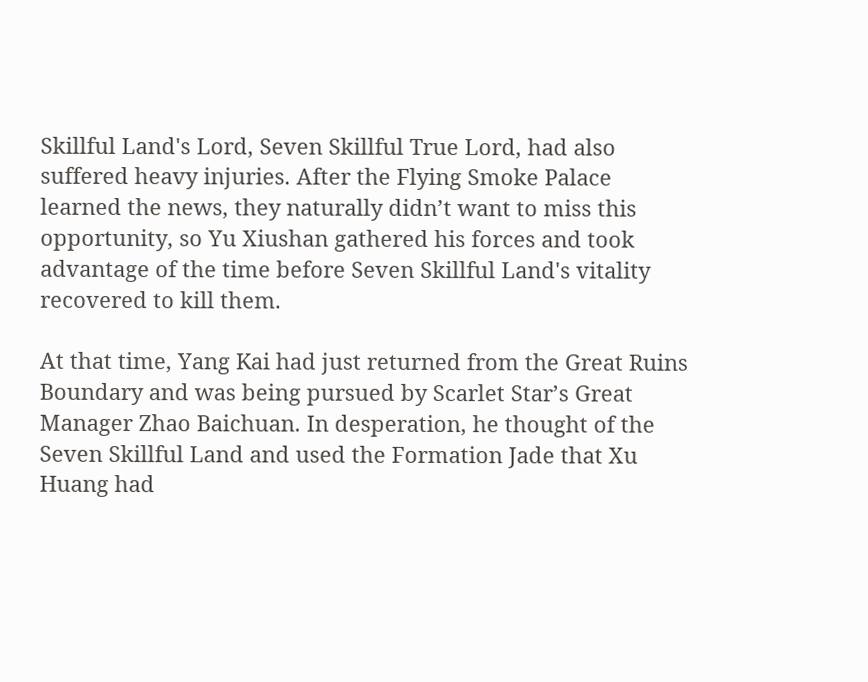Skillful Land's Lord, Seven Skillful True Lord, had also suffered heavy injuries. After the Flying Smoke Palace learned the news, they naturally didn’t want to miss this opportunity, so Yu Xiushan gathered his forces and took advantage of the time before Seven Skillful Land's vitality recovered to kill them.

At that time, Yang Kai had just returned from the Great Ruins Boundary and was being pursued by Scarlet Star’s Great Manager Zhao Baichuan. In desperation, he thought of the Seven Skillful Land and used the Formation Jade that Xu Huang had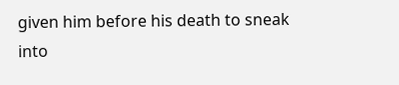given him before his death to sneak into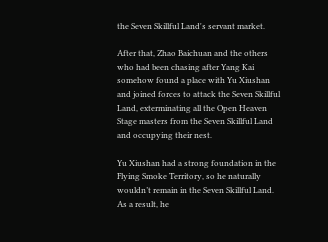the Seven Skillful Land's servant market.

After that, Zhao Baichuan and the others who had been chasing after Yang Kai somehow found a place with Yu Xiushan and joined forces to attack the Seven Skillful Land, exterminating all the Open Heaven Stage masters from the Seven Skillful Land and occupying their nest.

Yu Xiushan had a strong foundation in the Flying Smoke Territory, so he naturally wouldn’t remain in the Seven Skillful Land. As a result, he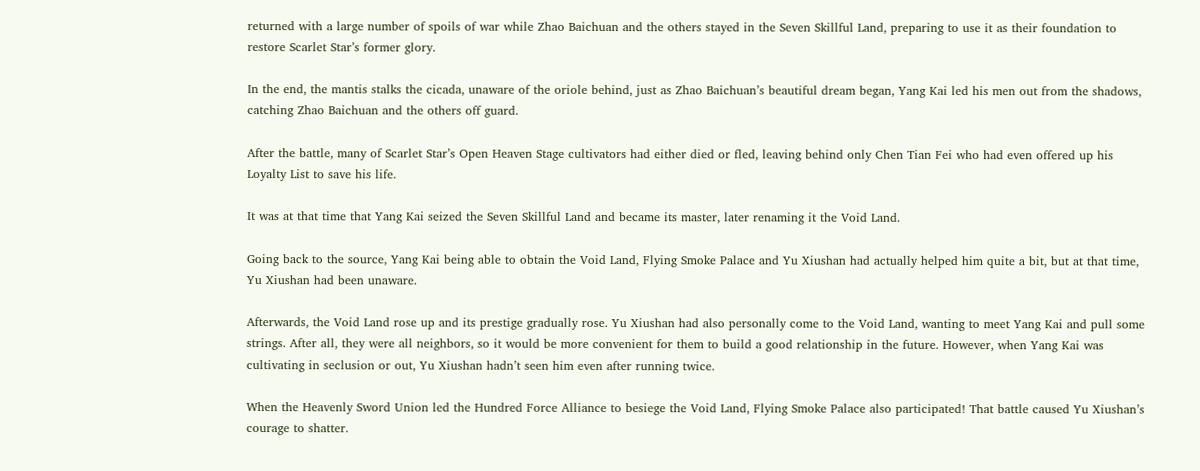returned with a large number of spoils of war while Zhao Baichuan and the others stayed in the Seven Skillful Land, preparing to use it as their foundation to restore Scarlet Star’s former glory.

In the end, the mantis stalks the cicada, unaware of the oriole behind, just as Zhao Baichuan’s beautiful dream began, Yang Kai led his men out from the shadows, catching Zhao Baichuan and the others off guard.

After the battle, many of Scarlet Star’s Open Heaven Stage cultivators had either died or fled, leaving behind only Chen Tian Fei who had even offered up his Loyalty List to save his life.

It was at that time that Yang Kai seized the Seven Skillful Land and became its master, later renaming it the Void Land.

Going back to the source, Yang Kai being able to obtain the Void Land, Flying Smoke Palace and Yu Xiushan had actually helped him quite a bit, but at that time, Yu Xiushan had been unaware.

Afterwards, the Void Land rose up and its prestige gradually rose. Yu Xiushan had also personally come to the Void Land, wanting to meet Yang Kai and pull some strings. After all, they were all neighbors, so it would be more convenient for them to build a good relationship in the future. However, when Yang Kai was cultivating in seclusion or out, Yu Xiushan hadn’t seen him even after running twice.

When the Heavenly Sword Union led the Hundred Force Alliance to besiege the Void Land, Flying Smoke Palace also participated! That battle caused Yu Xiushan’s courage to shatter.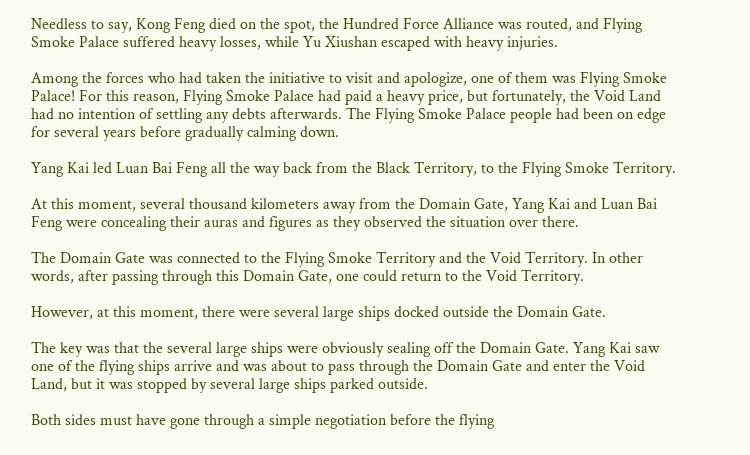Needless to say, Kong Feng died on the spot, the Hundred Force Alliance was routed, and Flying Smoke Palace suffered heavy losses, while Yu Xiushan escaped with heavy injuries.

Among the forces who had taken the initiative to visit and apologize, one of them was Flying Smoke Palace! For this reason, Flying Smoke Palace had paid a heavy price, but fortunately, the Void Land had no intention of settling any debts afterwards. The Flying Smoke Palace people had been on edge for several years before gradually calming down.

Yang Kai led Luan Bai Feng all the way back from the Black Territory, to the Flying Smoke Territory.

At this moment, several thousand kilometers away from the Domain Gate, Yang Kai and Luan Bai Feng were concealing their auras and figures as they observed the situation over there.

The Domain Gate was connected to the Flying Smoke Territory and the Void Territory. In other words, after passing through this Domain Gate, one could return to the Void Territory.

However, at this moment, there were several large ships docked outside the Domain Gate.

The key was that the several large ships were obviously sealing off the Domain Gate. Yang Kai saw one of the flying ships arrive and was about to pass through the Domain Gate and enter the Void Land, but it was stopped by several large ships parked outside.

Both sides must have gone through a simple negotiation before the flying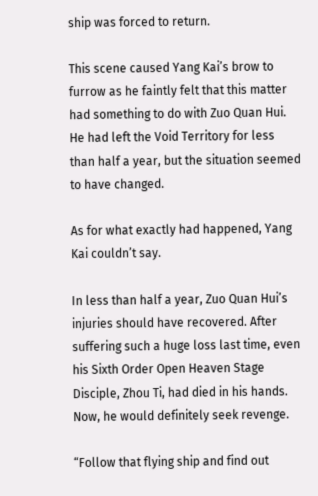ship was forced to return.

This scene caused Yang Kai’s brow to furrow as he faintly felt that this matter had something to do with Zuo Quan Hui. He had left the Void Territory for less than half a year, but the situation seemed to have changed.

As for what exactly had happened, Yang Kai couldn’t say.

In less than half a year, Zuo Quan Hui’s injuries should have recovered. After suffering such a huge loss last time, even his Sixth Order Open Heaven Stage Disciple, Zhou Ti, had died in his hands. Now, he would definitely seek revenge.

“Follow that flying ship and find out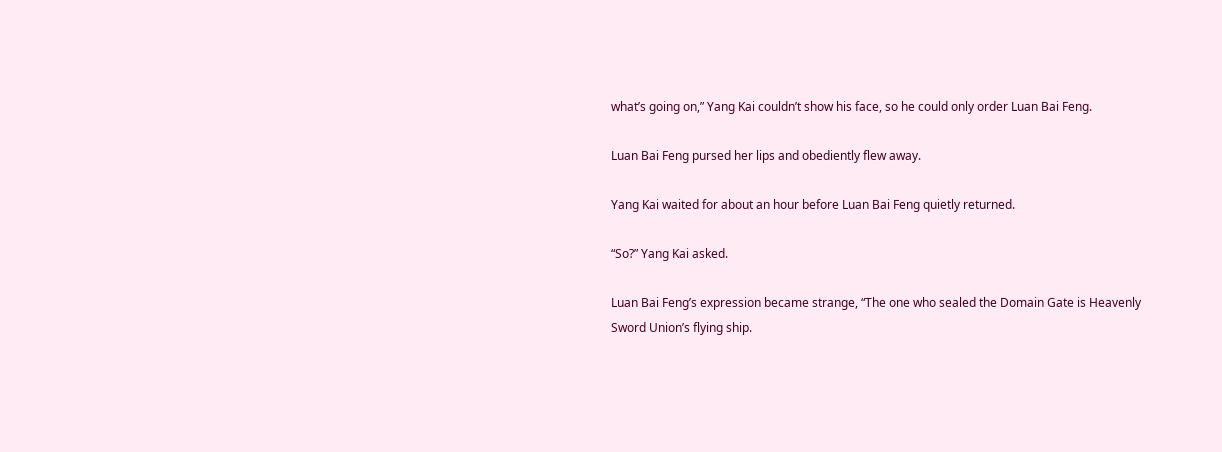what’s going on,” Yang Kai couldn’t show his face, so he could only order Luan Bai Feng.

Luan Bai Feng pursed her lips and obediently flew away.

Yang Kai waited for about an hour before Luan Bai Feng quietly returned.

“So?” Yang Kai asked.

Luan Bai Feng’s expression became strange, “The one who sealed the Domain Gate is Heavenly Sword Union’s flying ship.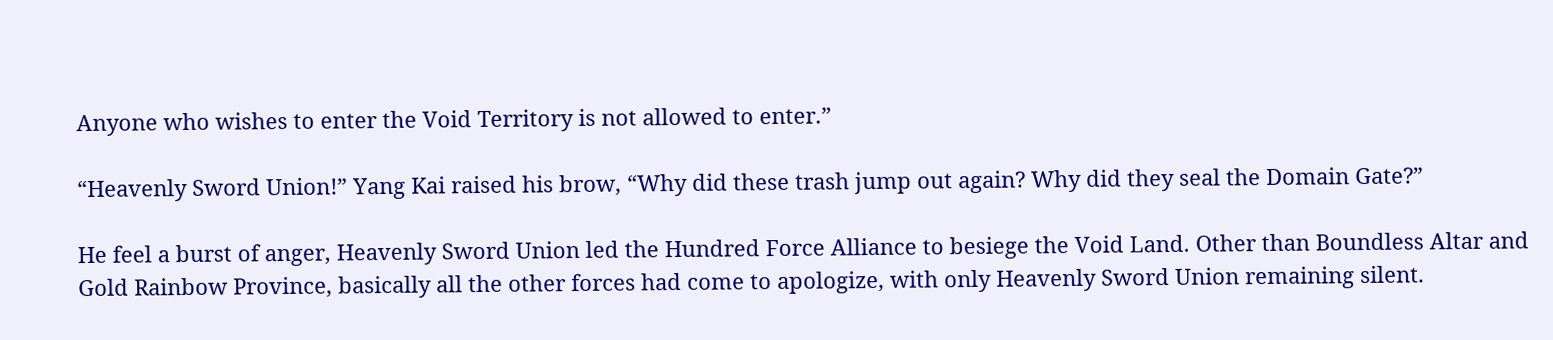Anyone who wishes to enter the Void Territory is not allowed to enter.”

“Heavenly Sword Union!” Yang Kai raised his brow, “Why did these trash jump out again? Why did they seal the Domain Gate?”

He feel a burst of anger, Heavenly Sword Union led the Hundred Force Alliance to besiege the Void Land. Other than Boundless Altar and Gold Rainbow Province, basically all the other forces had come to apologize, with only Heavenly Sword Union remaining silent.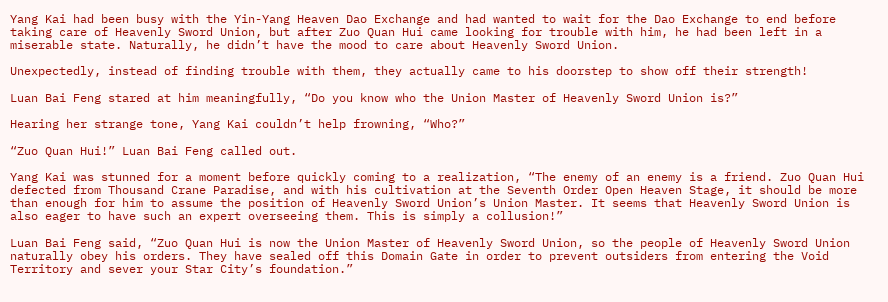Yang Kai had been busy with the Yin-Yang Heaven Dao Exchange and had wanted to wait for the Dao Exchange to end before taking care of Heavenly Sword Union, but after Zuo Quan Hui came looking for trouble with him, he had been left in a miserable state. Naturally, he didn’t have the mood to care about Heavenly Sword Union.

Unexpectedly, instead of finding trouble with them, they actually came to his doorstep to show off their strength!

Luan Bai Feng stared at him meaningfully, “Do you know who the Union Master of Heavenly Sword Union is?”

Hearing her strange tone, Yang Kai couldn’t help frowning, “Who?”

“Zuo Quan Hui!” Luan Bai Feng called out.

Yang Kai was stunned for a moment before quickly coming to a realization, “The enemy of an enemy is a friend. Zuo Quan Hui defected from Thousand Crane Paradise, and with his cultivation at the Seventh Order Open Heaven Stage, it should be more than enough for him to assume the position of Heavenly Sword Union’s Union Master. It seems that Heavenly Sword Union is also eager to have such an expert overseeing them. This is simply a collusion!”

Luan Bai Feng said, “Zuo Quan Hui is now the Union Master of Heavenly Sword Union, so the people of Heavenly Sword Union naturally obey his orders. They have sealed off this Domain Gate in order to prevent outsiders from entering the Void Territory and sever your Star City’s foundation.”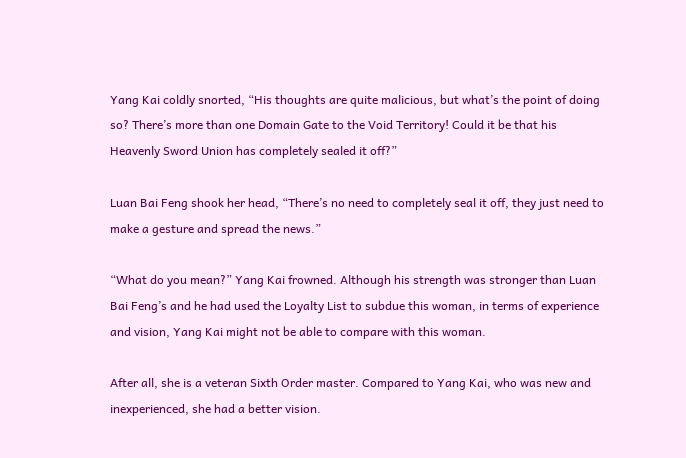Yang Kai coldly snorted, “His thoughts are quite malicious, but what’s the point of doing so? There’s more than one Domain Gate to the Void Territory! Could it be that his Heavenly Sword Union has completely sealed it off?”

Luan Bai Feng shook her head, “There’s no need to completely seal it off, they just need to make a gesture and spread the news.”

“What do you mean?” Yang Kai frowned. Although his strength was stronger than Luan Bai Feng’s and he had used the Loyalty List to subdue this woman, in terms of experience and vision, Yang Kai might not be able to compare with this woman.

After all, she is a veteran Sixth Order master. Compared to Yang Kai, who was new and inexperienced, she had a better vision.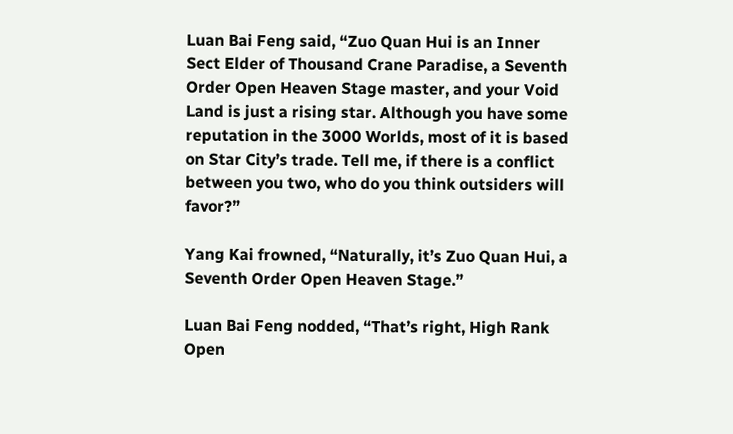Luan Bai Feng said, “Zuo Quan Hui is an Inner Sect Elder of Thousand Crane Paradise, a Seventh Order Open Heaven Stage master, and your Void Land is just a rising star. Although you have some reputation in the 3000 Worlds, most of it is based on Star City’s trade. Tell me, if there is a conflict between you two, who do you think outsiders will favor?”

Yang Kai frowned, “Naturally, it’s Zuo Quan Hui, a Seventh Order Open Heaven Stage.”

Luan Bai Feng nodded, “That’s right, High Rank Open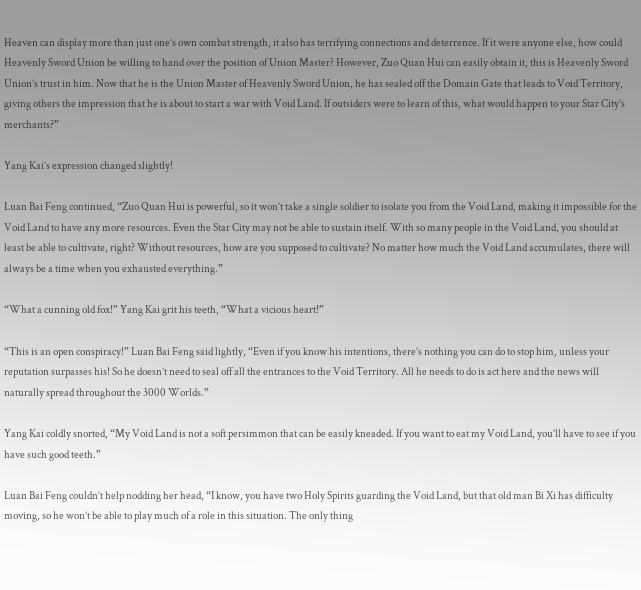Heaven can display more than just one’s own combat strength, it also has terrifying connections and deterrence. If it were anyone else, how could Heavenly Sword Union be willing to hand over the position of Union Master? However, Zuo Quan Hui can easily obtain it, this is Heavenly Sword Union’s trust in him. Now that he is the Union Master of Heavenly Sword Union, he has sealed off the Domain Gate that leads to Void Territory, giving others the impression that he is about to start a war with Void Land. If outsiders were to learn of this, what would happen to your Star City’s merchants?”

Yang Kai’s expression changed slightly!

Luan Bai Feng continued, “Zuo Quan Hui is powerful, so it won’t take a single soldier to isolate you from the Void Land, making it impossible for the Void Land to have any more resources. Even the Star City may not be able to sustain itself. With so many people in the Void Land, you should at least be able to cultivate, right? Without resources, how are you supposed to cultivate? No matter how much the Void Land accumulates, there will always be a time when you exhausted everything.”

“What a cunning old fox!” Yang Kai grit his teeth, “What a vicious heart!”

“This is an open conspiracy!” Luan Bai Feng said lightly, “Even if you know his intentions, there’s nothing you can do to stop him, unless your reputation surpasses his! So he doesn’t need to seal off all the entrances to the Void Territory. All he needs to do is act here and the news will naturally spread throughout the 3000 Worlds.”

Yang Kai coldly snorted, “My Void Land is not a soft persimmon that can be easily kneaded. If you want to eat my Void Land, you’ll have to see if you have such good teeth.”

Luan Bai Feng couldn’t help nodding her head, “I know, you have two Holy Spirits guarding the Void Land, but that old man Bi Xi has difficulty moving, so he won’t be able to play much of a role in this situation. The only thing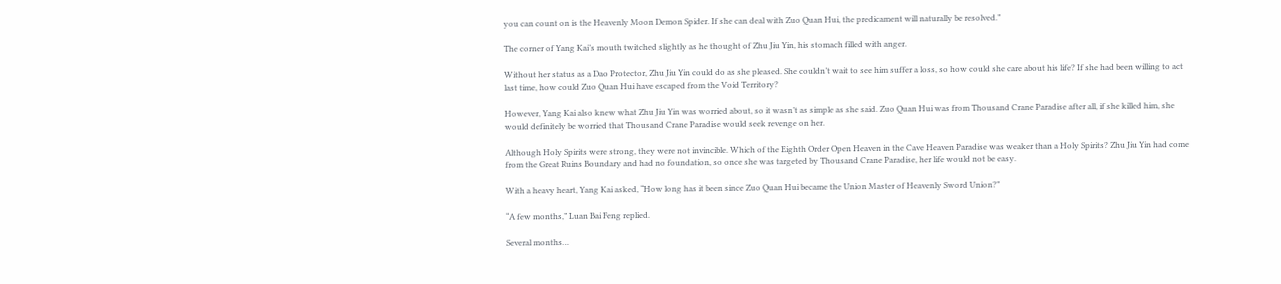you can count on is the Heavenly Moon Demon Spider. If she can deal with Zuo Quan Hui, the predicament will naturally be resolved.”

The corner of Yang Kai’s mouth twitched slightly as he thought of Zhu Jiu Yin, his stomach filled with anger.

Without her status as a Dao Protector, Zhu Jiu Yin could do as she pleased. She couldn’t wait to see him suffer a loss, so how could she care about his life? If she had been willing to act last time, how could Zuo Quan Hui have escaped from the Void Territory?

However, Yang Kai also knew what Zhu Jiu Yin was worried about, so it wasn’t as simple as she said. Zuo Quan Hui was from Thousand Crane Paradise after all, if she killed him, she would definitely be worried that Thousand Crane Paradise would seek revenge on her.

Although Holy Spirits were strong, they were not invincible. Which of the Eighth Order Open Heaven in the Cave Heaven Paradise was weaker than a Holy Spirits? Zhu Jiu Yin had come from the Great Ruins Boundary and had no foundation, so once she was targeted by Thousand Crane Paradise, her life would not be easy.

With a heavy heart, Yang Kai asked, “How long has it been since Zuo Quan Hui became the Union Master of Heavenly Sword Union?”

“A few months,” Luan Bai Feng replied.

Several months…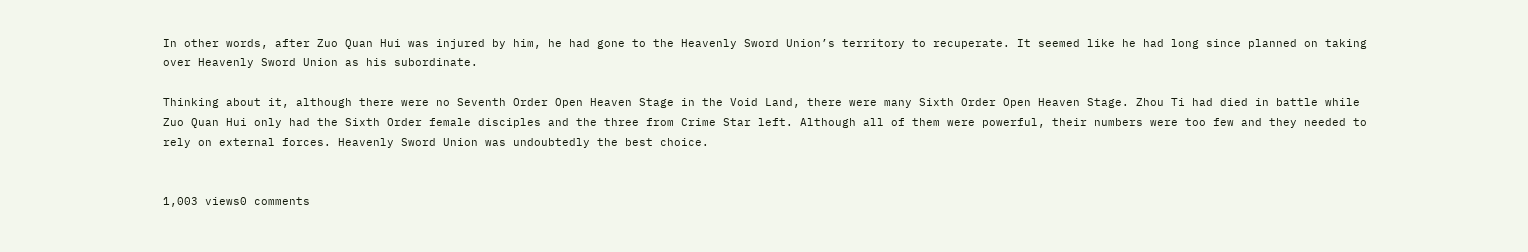In other words, after Zuo Quan Hui was injured by him, he had gone to the Heavenly Sword Union’s territory to recuperate. It seemed like he had long since planned on taking over Heavenly Sword Union as his subordinate.

Thinking about it, although there were no Seventh Order Open Heaven Stage in the Void Land, there were many Sixth Order Open Heaven Stage. Zhou Ti had died in battle while Zuo Quan Hui only had the Sixth Order female disciples and the three from Crime Star left. Although all of them were powerful, their numbers were too few and they needed to rely on external forces. Heavenly Sword Union was undoubtedly the best choice.


1,003 views0 comments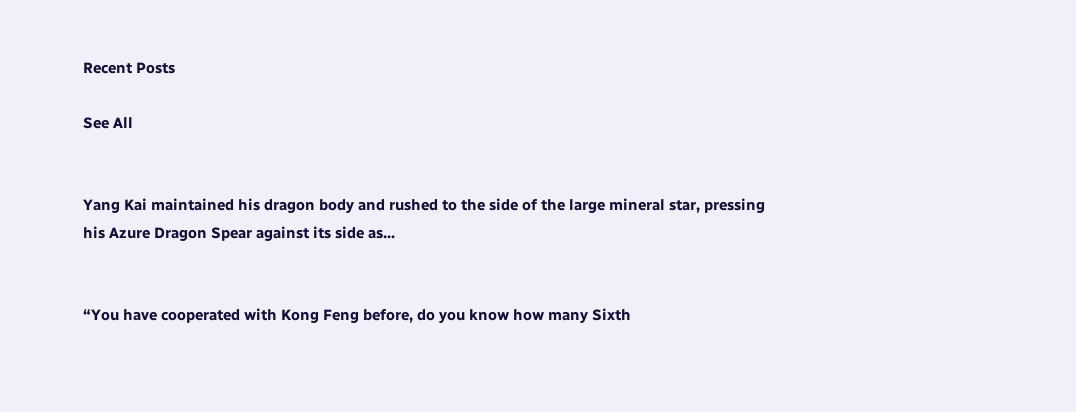Recent Posts

See All


Yang Kai maintained his dragon body and rushed to the side of the large mineral star, pressing his Azure Dragon Spear against its side as...


“You have cooperated with Kong Feng before, do you know how many Sixth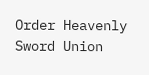Order Heavenly Sword Union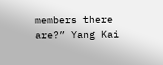members there are?” Yang Kai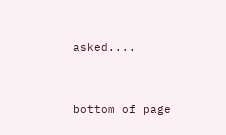asked....


bottom of page